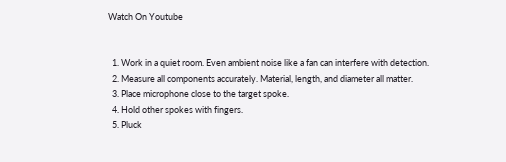Watch On Youtube


  1. Work in a quiet room. Even ambient noise like a fan can interfere with detection.
  2. Measure all components accurately. Material, length, and diameter all matter.
  3. Place microphone close to the target spoke.
  4. Hold other spokes with fingers.
  5. Pluck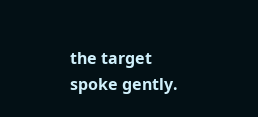the target spoke gently.